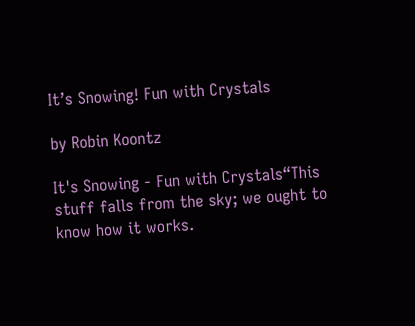It’s Snowing! Fun with Crystals

by Robin Koontz

It's Snowing - Fun with Crystals“This stuff falls from the sky; we ought to know how it works.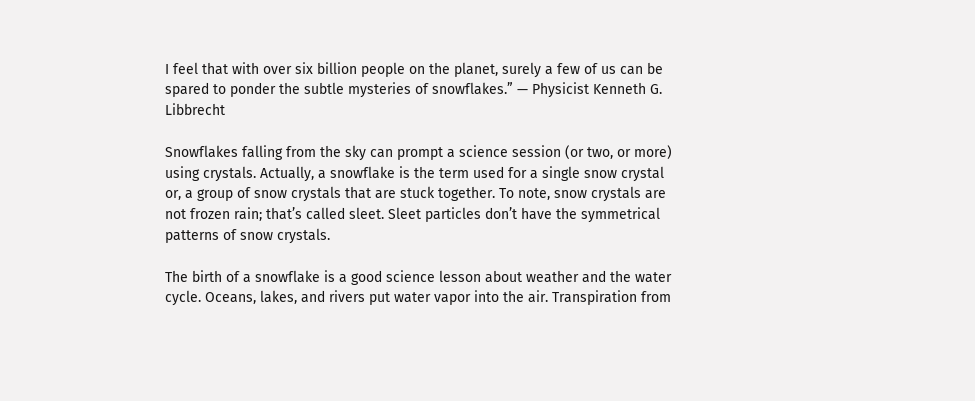I feel that with over six billion people on the planet, surely a few of us can be spared to ponder the subtle mysteries of snowflakes.” — Physicist Kenneth G. Libbrecht

Snowflakes falling from the sky can prompt a science session (or two, or more) using crystals. Actually, a snowflake is the term used for a single snow crystal or, a group of snow crystals that are stuck together. To note, snow crystals are not frozen rain; that’s called sleet. Sleet particles don’t have the symmetrical patterns of snow crystals.

The birth of a snowflake is a good science lesson about weather and the water cycle. Oceans, lakes, and rivers put water vapor into the air. Transpiration from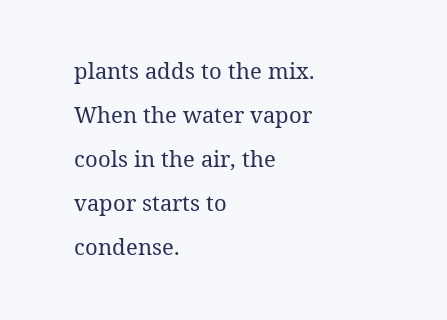plants adds to the mix. When the water vapor cools in the air, the vapor starts to condense.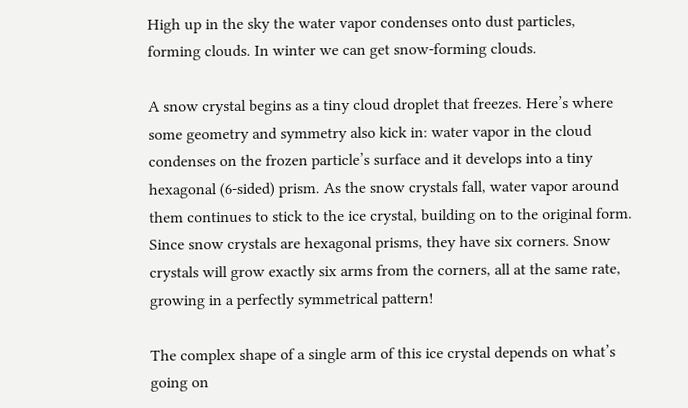High up in the sky the water vapor condenses onto dust particles, forming clouds. In winter we can get snow-forming clouds.

A snow crystal begins as a tiny cloud droplet that freezes. Here’s where some geometry and symmetry also kick in: water vapor in the cloud condenses on the frozen particle’s surface and it develops into a tiny hexagonal (6-sided) prism. As the snow crystals fall, water vapor around them continues to stick to the ice crystal, building on to the original form. Since snow crystals are hexagonal prisms, they have six corners. Snow crystals will grow exactly six arms from the corners, all at the same rate, growing in a perfectly symmetrical pattern!

The complex shape of a single arm of this ice crystal depends on what’s going on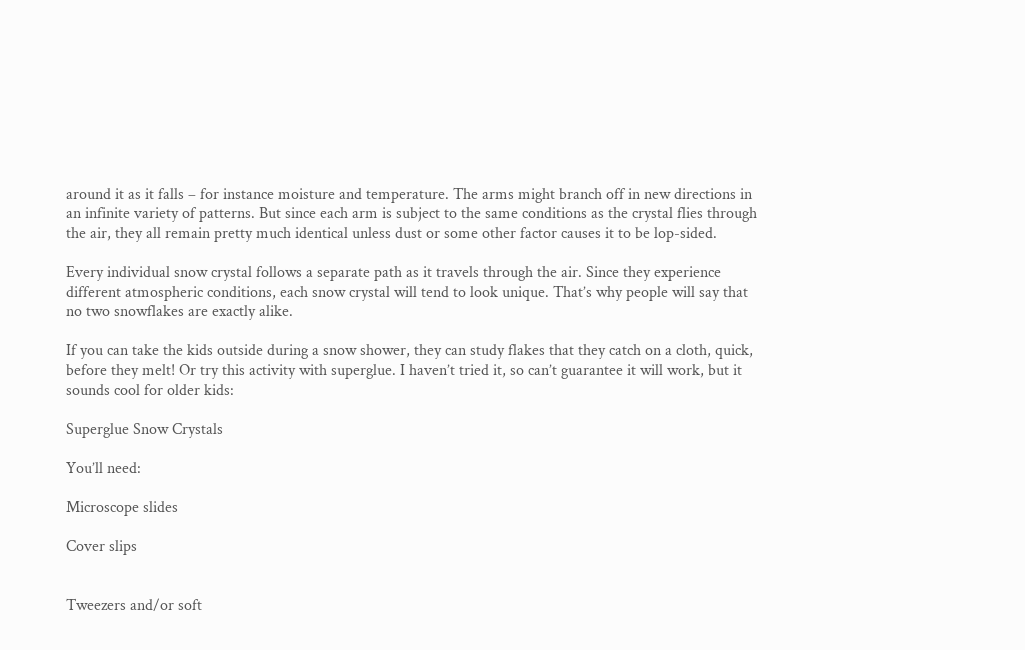around it as it falls – for instance moisture and temperature. The arms might branch off in new directions in an infinite variety of patterns. But since each arm is subject to the same conditions as the crystal flies through the air, they all remain pretty much identical unless dust or some other factor causes it to be lop-sided.

Every individual snow crystal follows a separate path as it travels through the air. Since they experience different atmospheric conditions, each snow crystal will tend to look unique. That’s why people will say that no two snowflakes are exactly alike.

If you can take the kids outside during a snow shower, they can study flakes that they catch on a cloth, quick, before they melt! Or try this activity with superglue. I haven’t tried it, so can’t guarantee it will work, but it sounds cool for older kids:

Superglue Snow Crystals

You’ll need:

Microscope slides

Cover slips


Tweezers and/or soft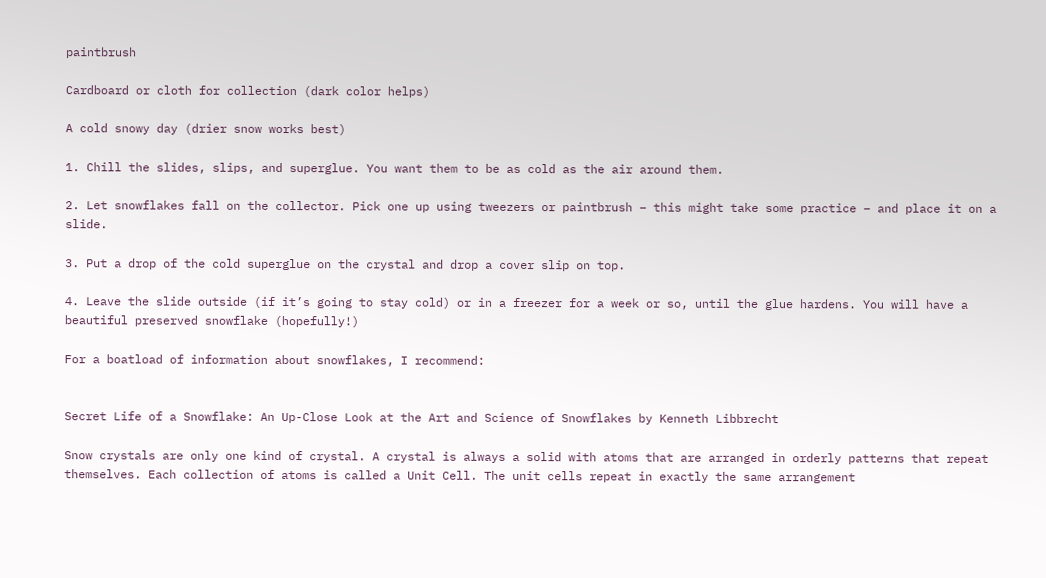paintbrush

Cardboard or cloth for collection (dark color helps)

A cold snowy day (drier snow works best)

1. Chill the slides, slips, and superglue. You want them to be as cold as the air around them.

2. Let snowflakes fall on the collector. Pick one up using tweezers or paintbrush – this might take some practice – and place it on a slide.

3. Put a drop of the cold superglue on the crystal and drop a cover slip on top.

4. Leave the slide outside (if it’s going to stay cold) or in a freezer for a week or so, until the glue hardens. You will have a beautiful preserved snowflake (hopefully!)

For a boatload of information about snowflakes, I recommend:


Secret Life of a Snowflake: An Up-Close Look at the Art and Science of Snowflakes by Kenneth Libbrecht

Snow crystals are only one kind of crystal. A crystal is always a solid with atoms that are arranged in orderly patterns that repeat themselves. Each collection of atoms is called a Unit Cell. The unit cells repeat in exactly the same arrangement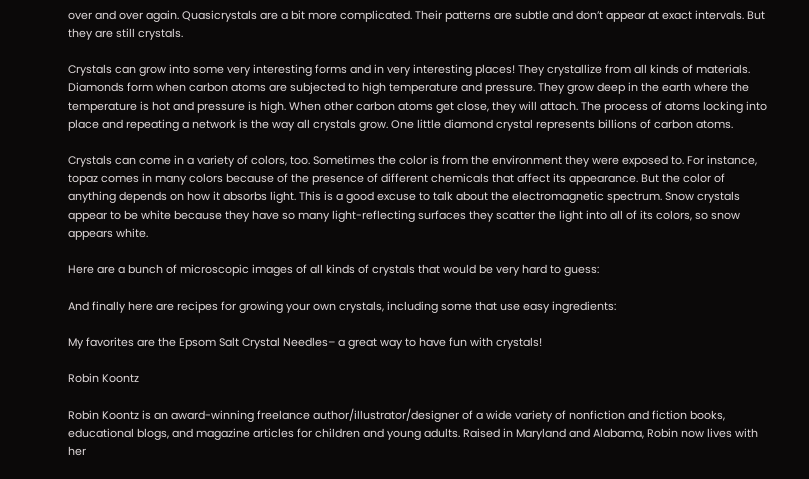over and over again. Quasicrystals are a bit more complicated. Their patterns are subtle and don’t appear at exact intervals. But they are still crystals.

Crystals can grow into some very interesting forms and in very interesting places! They crystallize from all kinds of materials. Diamonds form when carbon atoms are subjected to high temperature and pressure. They grow deep in the earth where the temperature is hot and pressure is high. When other carbon atoms get close, they will attach. The process of atoms locking into place and repeating a network is the way all crystals grow. One little diamond crystal represents billions of carbon atoms.

Crystals can come in a variety of colors, too. Sometimes the color is from the environment they were exposed to. For instance, topaz comes in many colors because of the presence of different chemicals that affect its appearance. But the color of anything depends on how it absorbs light. This is a good excuse to talk about the electromagnetic spectrum. Snow crystals appear to be white because they have so many light-reflecting surfaces they scatter the light into all of its colors, so snow appears white.

Here are a bunch of microscopic images of all kinds of crystals that would be very hard to guess:

And finally here are recipes for growing your own crystals, including some that use easy ingredients:

My favorites are the Epsom Salt Crystal Needles– a great way to have fun with crystals!

Robin Koontz

Robin Koontz is an award-winning freelance author/illustrator/designer of a wide variety of nonfiction and fiction books, educational blogs, and magazine articles for children and young adults. Raised in Maryland and Alabama, Robin now lives with her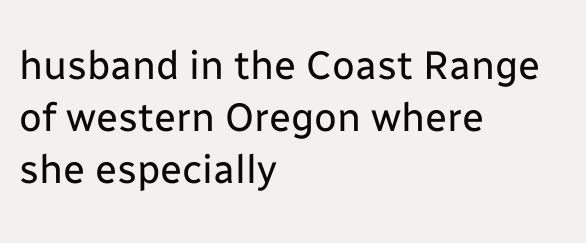husband in the Coast Range of western Oregon where she especially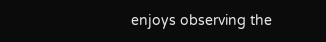enjoys observing the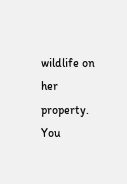wildlife on her property. You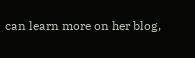can learn more on her blog,